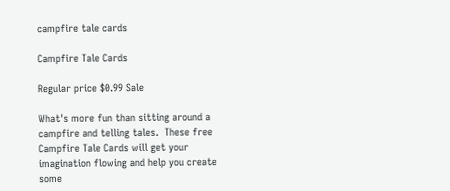campfire tale cards

Campfire Tale Cards

Regular price $0.99 Sale

What's more fun than sitting around a campfire and telling tales.  These free Campfire Tale Cards will get your imagination flowing and help you create some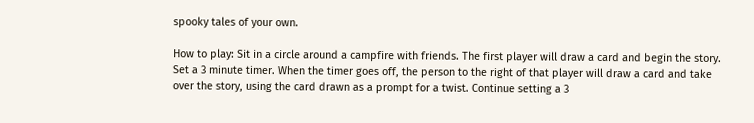spooky tales of your own.

How to play: Sit in a circle around a campfire with friends. The first player will draw a card and begin the story. Set a 3 minute timer. When the timer goes off, the person to the right of that player will draw a card and take over the story, using the card drawn as a prompt for a twist. Continue setting a 3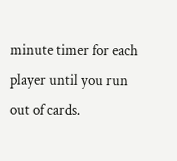minute timer for each player until you run out of cards.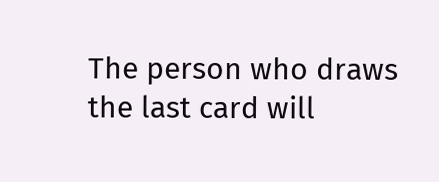The person who draws the last card will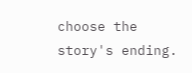choose the story's ending.